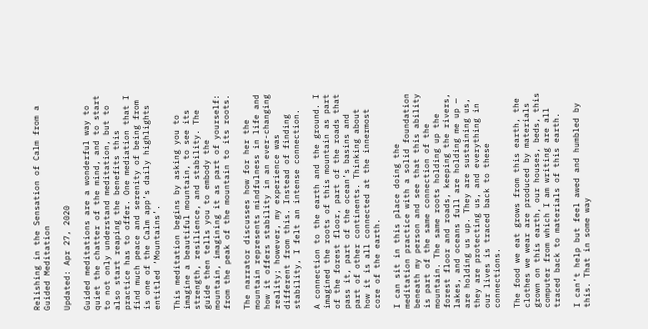Relishing in the Sensation of Calm from a Guided Meditation

Updated: Apr 27, 2020

Guided meditations are a wonderful way to quiet the chatter of the mind, and to start to not only understand meditation, but to also start reaping the benefits this practice has to offer. One mediation that I find much peace and serenity of being from is one of the Calm app’s daily highlights entitled ‘Mountains’.

This meditation begins by asking you to imagine a beautiful mountain, to see its strength, resilience, and stability. The guide then tells you to embody the mountain, imagining it as part of yourself: from the peak of the mountain to its roots.

The narrator discusses how for her the mountain represents mindfulness in life and how it offers stability in an ever-changing reality; however, my experience was different from this. Instead of finding stability, I felt an intense connection.

A connection to the earth and the ground. I imagined the roots of this mountain as part of the forest floor, part of the roads that pass it, part of the ocean’s basins and part of other continents. Thinking about how it is all connected at the innermost core of the earth.

I can sit in this place doing the meditation practice with a solid foundation beneath my person and see that this ability is part of the same connection of the mountain. The same roots holding up the forest floor and roads, keeping the rivers, lakes, and oceans full are holding me up — are holding us up. They are sustaining us, they are protecting us, and everything in our lives is traced back to these connections.

The food we eat grows from this earth, the clothes we wear are produced by materials grown on this earth, our houses, beds, this computer from which I am writing are all traced back to materials of this earth.

I can’t help but feel awed and humbled by this. That in some way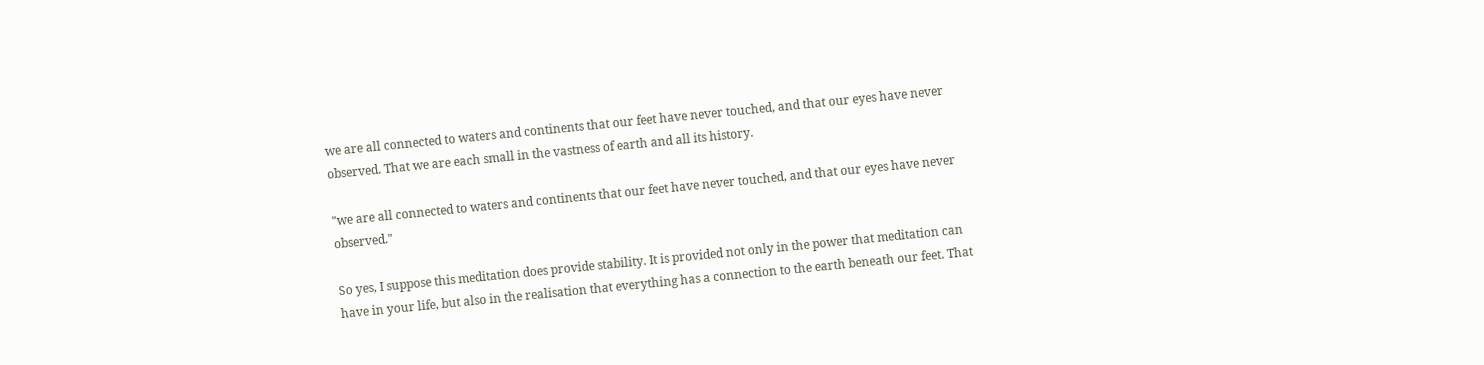we are all connected to waters and continents that our feet have never touched, and that our eyes have never observed. That we are each small in the vastness of earth and all its history.

"we are all connected to waters and continents that our feet have never touched, and that our eyes have never observed."

So yes, I suppose this meditation does provide stability. It is provided not only in the power that meditation can have in your life, but also in the realisation that everything has a connection to the earth beneath our feet. That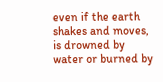even if the earth shakes and moves, is drowned by water or burned by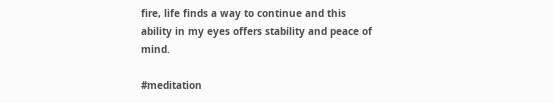fire, life finds a way to continue and this ability in my eyes offers stability and peace of mind.

#meditation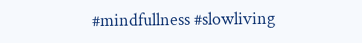#mindfullness #slowliving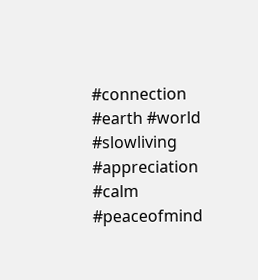#connection #earth #world #slowliving #appreciation #calm #peaceofmind